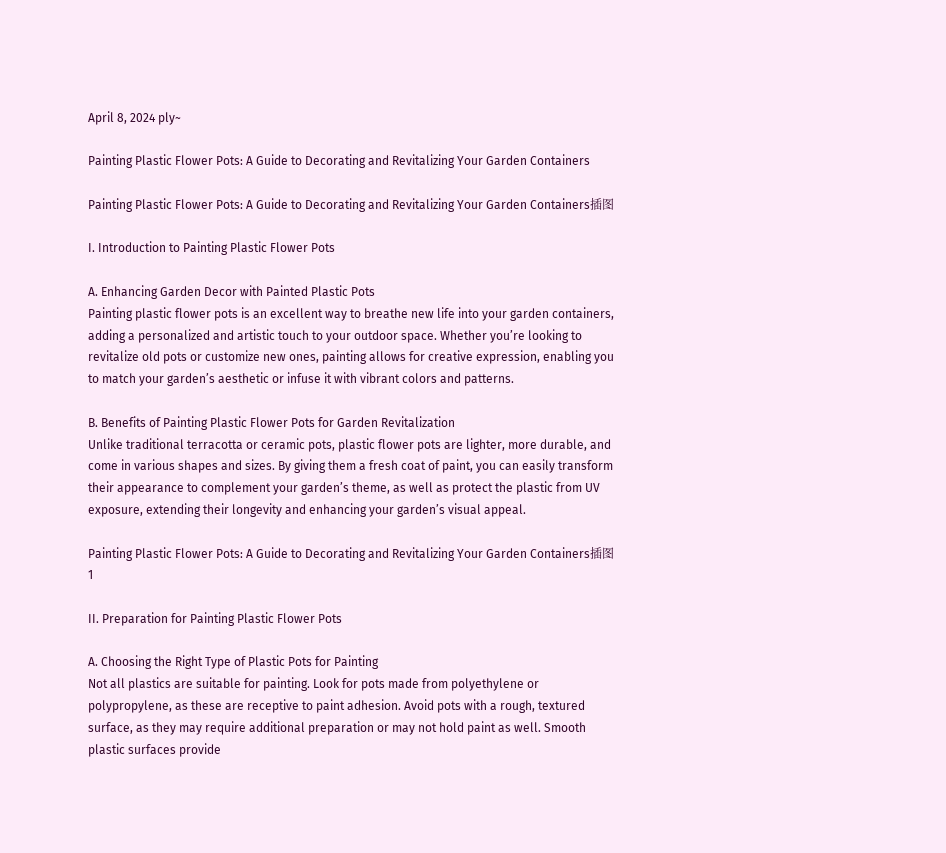April 8, 2024 ply~

Painting Plastic Flower Pots: A Guide to Decorating and Revitalizing Your Garden Containers

Painting Plastic Flower Pots: A Guide to Decorating and Revitalizing Your Garden Containers插图

I. Introduction to Painting Plastic Flower Pots

A. Enhancing Garden Decor with Painted Plastic Pots
Painting plastic flower pots is an excellent way to breathe new life into your garden containers, adding a personalized and artistic touch to your outdoor space. Whether you’re looking to revitalize old pots or customize new ones, painting allows for creative expression, enabling you to match your garden’s aesthetic or infuse it with vibrant colors and patterns.

B. Benefits of Painting Plastic Flower Pots for Garden Revitalization
Unlike traditional terracotta or ceramic pots, plastic flower pots are lighter, more durable, and come in various shapes and sizes. By giving them a fresh coat of paint, you can easily transform their appearance to complement your garden’s theme, as well as protect the plastic from UV exposure, extending their longevity and enhancing your garden’s visual appeal.

Painting Plastic Flower Pots: A Guide to Decorating and Revitalizing Your Garden Containers插图1

II. Preparation for Painting Plastic Flower Pots

A. Choosing the Right Type of Plastic Pots for Painting
Not all plastics are suitable for painting. Look for pots made from polyethylene or polypropylene, as these are receptive to paint adhesion. Avoid pots with a rough, textured surface, as they may require additional preparation or may not hold paint as well. Smooth plastic surfaces provide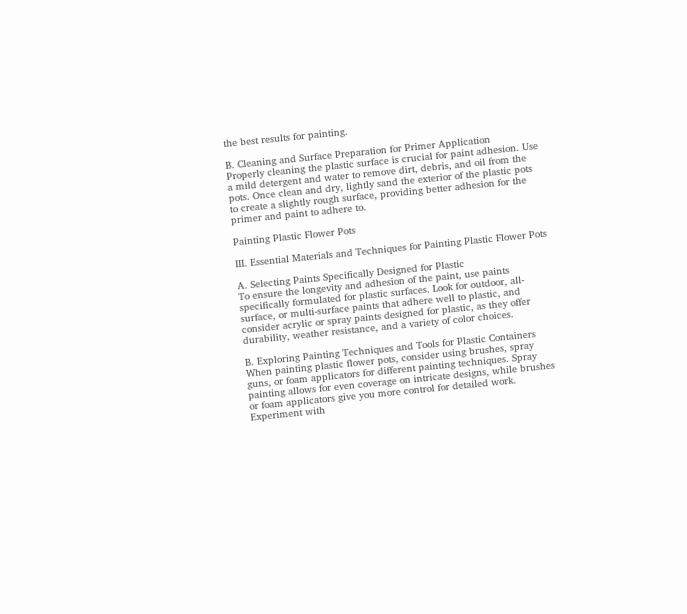the best results for painting.

B. Cleaning and Surface Preparation for Primer Application
Properly cleaning the plastic surface is crucial for paint adhesion. Use a mild detergent and water to remove dirt, debris, and oil from the pots. Once clean and dry, lightly sand the exterior of the plastic pots to create a slightly rough surface, providing better adhesion for the primer and paint to adhere to.

Painting Plastic Flower Pots

III. Essential Materials and Techniques for Painting Plastic Flower Pots

A. Selecting Paints Specifically Designed for Plastic
To ensure the longevity and adhesion of the paint, use paints specifically formulated for plastic surfaces. Look for outdoor, all-surface, or multi-surface paints that adhere well to plastic, and consider acrylic or spray paints designed for plastic, as they offer durability, weather resistance, and a variety of color choices.

B. Exploring Painting Techniques and Tools for Plastic Containers
When painting plastic flower pots, consider using brushes, spray guns, or foam applicators for different painting techniques. Spray painting allows for even coverage on intricate designs, while brushes or foam applicators give you more control for detailed work. Experiment with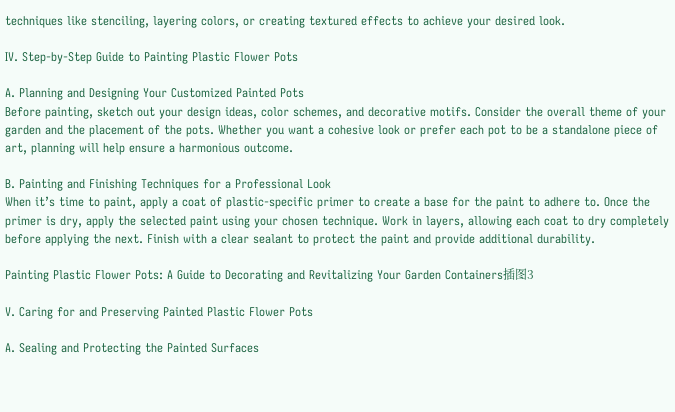techniques like stenciling, layering colors, or creating textured effects to achieve your desired look.

IV. Step-by-Step Guide to Painting Plastic Flower Pots

A. Planning and Designing Your Customized Painted Pots
Before painting, sketch out your design ideas, color schemes, and decorative motifs. Consider the overall theme of your garden and the placement of the pots. Whether you want a cohesive look or prefer each pot to be a standalone piece of art, planning will help ensure a harmonious outcome.

B. Painting and Finishing Techniques for a Professional Look
When it’s time to paint, apply a coat of plastic-specific primer to create a base for the paint to adhere to. Once the primer is dry, apply the selected paint using your chosen technique. Work in layers, allowing each coat to dry completely before applying the next. Finish with a clear sealant to protect the paint and provide additional durability.

Painting Plastic Flower Pots: A Guide to Decorating and Revitalizing Your Garden Containers插图3

V. Caring for and Preserving Painted Plastic Flower Pots

A. Sealing and Protecting the Painted Surfaces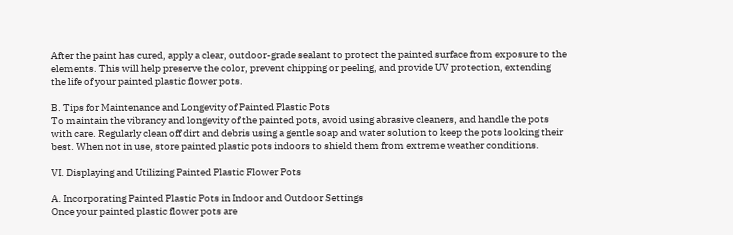After the paint has cured, apply a clear, outdoor-grade sealant to protect the painted surface from exposure to the elements. This will help preserve the color, prevent chipping or peeling, and provide UV protection, extending the life of your painted plastic flower pots.

B. Tips for Maintenance and Longevity of Painted Plastic Pots
To maintain the vibrancy and longevity of the painted pots, avoid using abrasive cleaners, and handle the pots with care. Regularly clean off dirt and debris using a gentle soap and water solution to keep the pots looking their best. When not in use, store painted plastic pots indoors to shield them from extreme weather conditions.

VI. Displaying and Utilizing Painted Plastic Flower Pots

A. Incorporating Painted Plastic Pots in Indoor and Outdoor Settings
Once your painted plastic flower pots are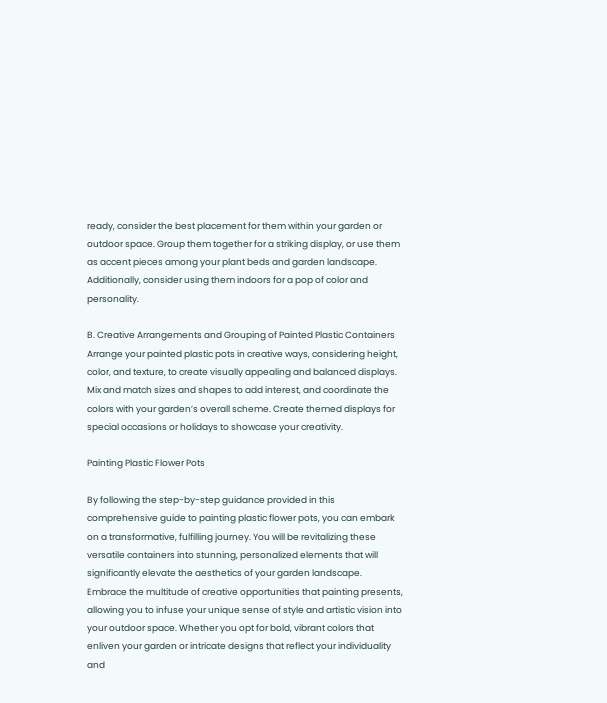ready, consider the best placement for them within your garden or outdoor space. Group them together for a striking display, or use them as accent pieces among your plant beds and garden landscape. Additionally, consider using them indoors for a pop of color and personality.

B. Creative Arrangements and Grouping of Painted Plastic Containers
Arrange your painted plastic pots in creative ways, considering height, color, and texture, to create visually appealing and balanced displays. Mix and match sizes and shapes to add interest, and coordinate the colors with your garden’s overall scheme. Create themed displays for special occasions or holidays to showcase your creativity.

Painting Plastic Flower Pots

By following the step-by-step guidance provided in this comprehensive guide to painting plastic flower pots, you can embark on a transformative, fulfilling journey. You will be revitalizing these versatile containers into stunning, personalized elements that will significantly elevate the aesthetics of your garden landscape. Embrace the multitude of creative opportunities that painting presents, allowing you to infuse your unique sense of style and artistic vision into your outdoor space. Whether you opt for bold, vibrant colors that enliven your garden or intricate designs that reflect your individuality and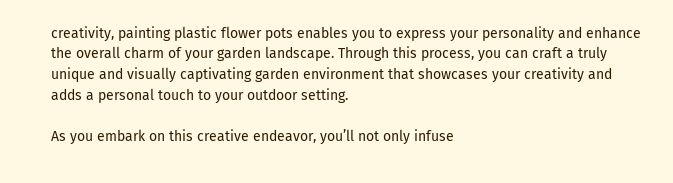creativity, painting plastic flower pots enables you to express your personality and enhance the overall charm of your garden landscape. Through this process, you can craft a truly unique and visually captivating garden environment that showcases your creativity and adds a personal touch to your outdoor setting.

As you embark on this creative endeavor, you’ll not only infuse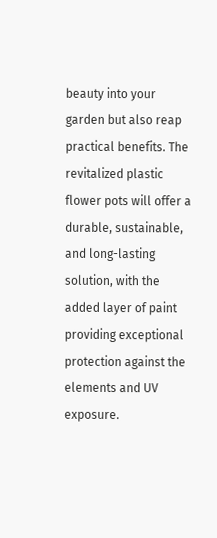beauty into your garden but also reap practical benefits. The revitalized plastic flower pots will offer a durable, sustainable, and long-lasting solution, with the added layer of paint providing exceptional protection against the elements and UV exposure.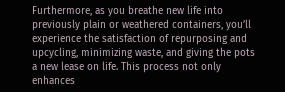Furthermore, as you breathe new life into previously plain or weathered containers, you’ll experience the satisfaction of repurposing and upcycling, minimizing waste, and giving the pots a new lease on life. This process not only enhances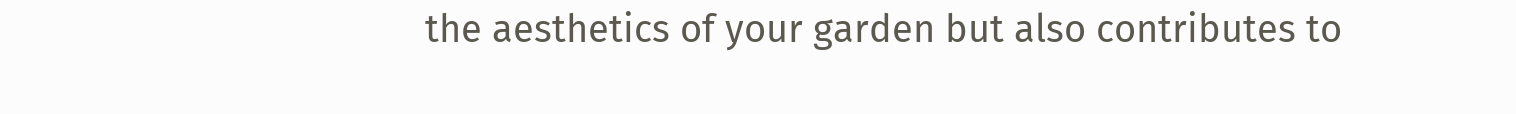the aesthetics of your garden but also contributes to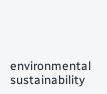environmental sustainability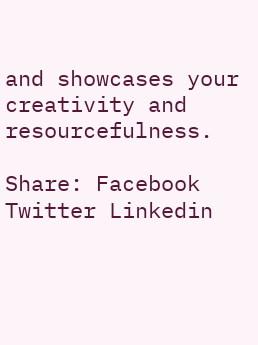and showcases your creativity and resourcefulness.

Share: Facebook Twitter Linkedin